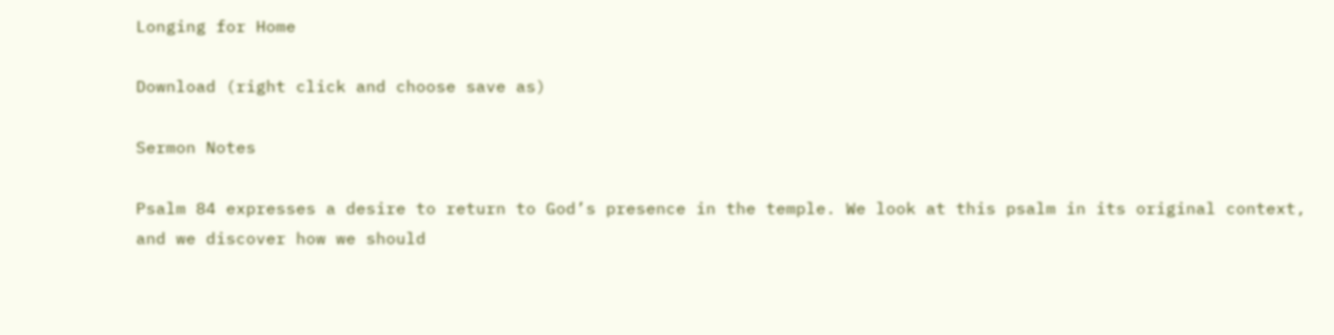Longing for Home

Download (right click and choose save as)

Sermon Notes

Psalm 84 expresses a desire to return to God’s presence in the temple. We look at this psalm in its original context, and we discover how we should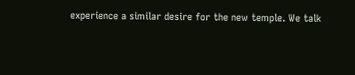experience a similar desire for the new temple. We talk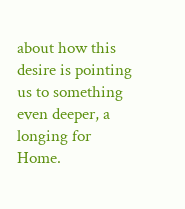about how this desire is pointing us to something even deeper, a longing for Home.